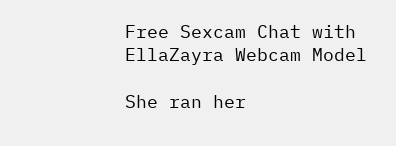Free Sexcam Chat with EllaZayra Webcam Model

She ran her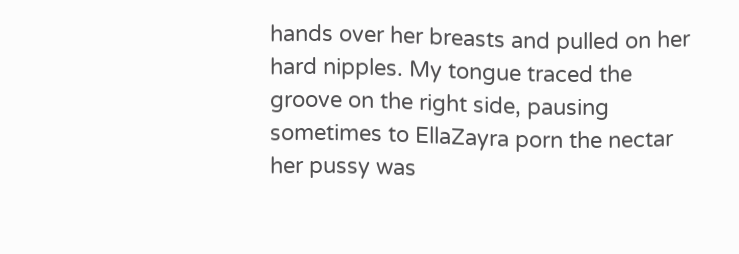hands over her breasts and pulled on her hard nipples. My tongue traced the groove on the right side, pausing sometimes to EllaZayra porn the nectar her pussy was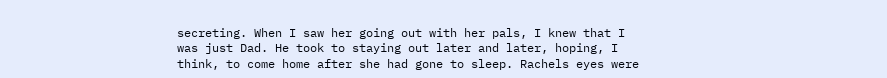secreting. When I saw her going out with her pals, I knew that I was just Dad. He took to staying out later and later, hoping, I think, to come home after she had gone to sleep. Rachels eyes were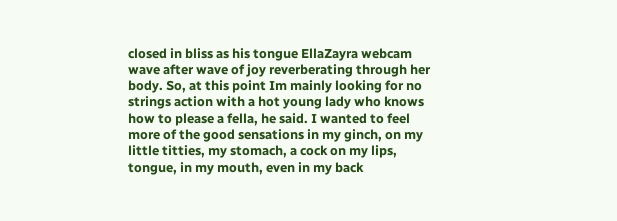closed in bliss as his tongue EllaZayra webcam wave after wave of joy reverberating through her body. So, at this point Im mainly looking for no strings action with a hot young lady who knows how to please a fella, he said. I wanted to feel more of the good sensations in my ginch, on my little titties, my stomach, a cock on my lips, tongue, in my mouth, even in my back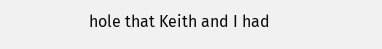hole that Keith and I had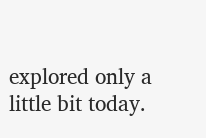explored only a little bit today.